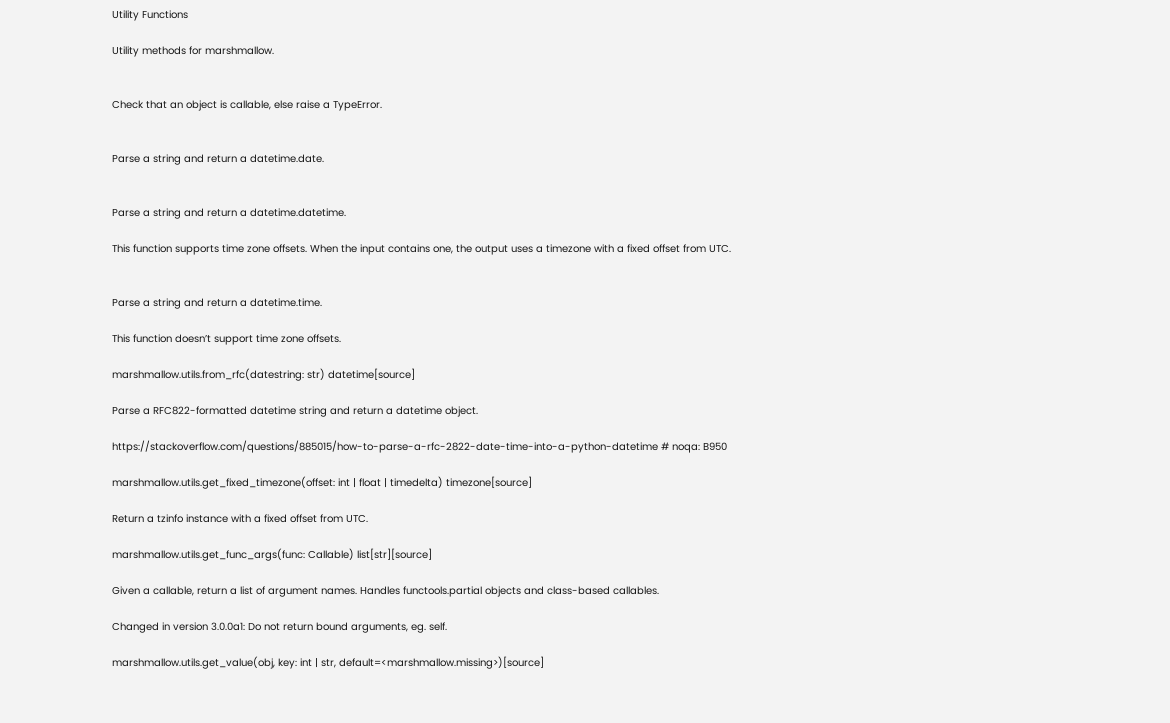Utility Functions

Utility methods for marshmallow.


Check that an object is callable, else raise a TypeError.


Parse a string and return a datetime.date.


Parse a string and return a datetime.datetime.

This function supports time zone offsets. When the input contains one, the output uses a timezone with a fixed offset from UTC.


Parse a string and return a datetime.time.

This function doesn’t support time zone offsets.

marshmallow.utils.from_rfc(datestring: str) datetime[source]

Parse a RFC822-formatted datetime string and return a datetime object.

https://stackoverflow.com/questions/885015/how-to-parse-a-rfc-2822-date-time-into-a-python-datetime # noqa: B950

marshmallow.utils.get_fixed_timezone(offset: int | float | timedelta) timezone[source]

Return a tzinfo instance with a fixed offset from UTC.

marshmallow.utils.get_func_args(func: Callable) list[str][source]

Given a callable, return a list of argument names. Handles functools.partial objects and class-based callables.

Changed in version 3.0.0a1: Do not return bound arguments, eg. self.

marshmallow.utils.get_value(obj, key: int | str, default=<marshmallow.missing>)[source]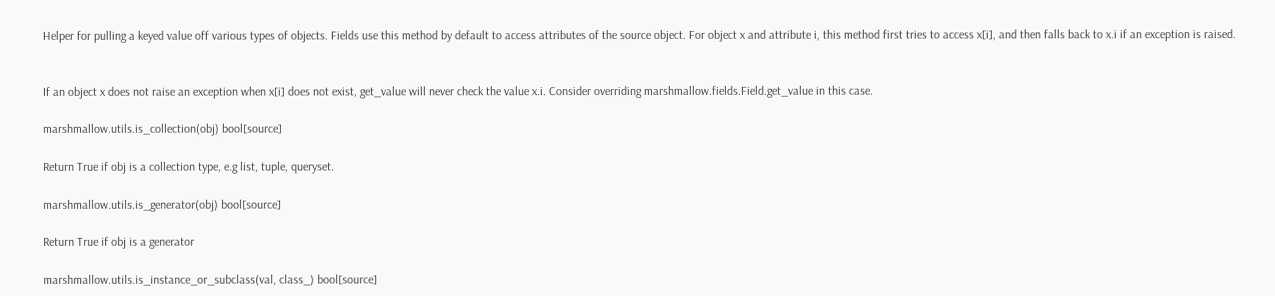Helper for pulling a keyed value off various types of objects. Fields use this method by default to access attributes of the source object. For object x and attribute i, this method first tries to access x[i], and then falls back to x.i if an exception is raised.


If an object x does not raise an exception when x[i] does not exist, get_value will never check the value x.i. Consider overriding marshmallow.fields.Field.get_value in this case.

marshmallow.utils.is_collection(obj) bool[source]

Return True if obj is a collection type, e.g list, tuple, queryset.

marshmallow.utils.is_generator(obj) bool[source]

Return True if obj is a generator

marshmallow.utils.is_instance_or_subclass(val, class_) bool[source]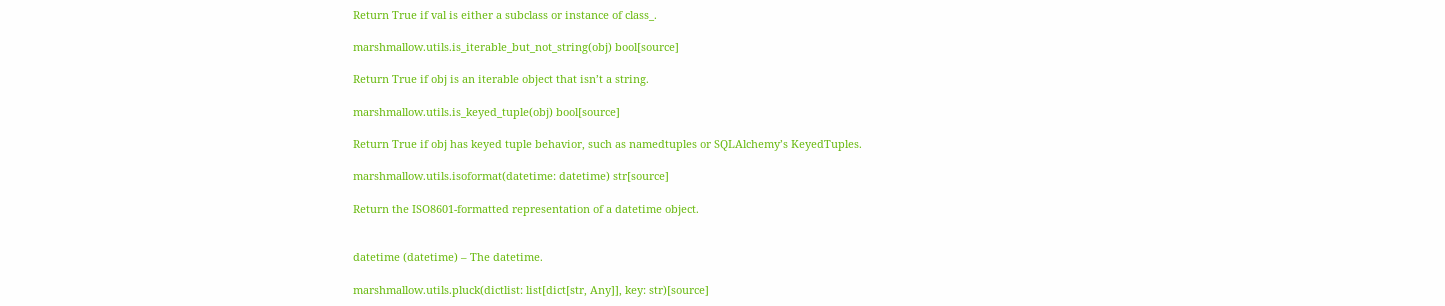Return True if val is either a subclass or instance of class_.

marshmallow.utils.is_iterable_but_not_string(obj) bool[source]

Return True if obj is an iterable object that isn’t a string.

marshmallow.utils.is_keyed_tuple(obj) bool[source]

Return True if obj has keyed tuple behavior, such as namedtuples or SQLAlchemy’s KeyedTuples.

marshmallow.utils.isoformat(datetime: datetime) str[source]

Return the ISO8601-formatted representation of a datetime object.


datetime (datetime) – The datetime.

marshmallow.utils.pluck(dictlist: list[dict[str, Any]], key: str)[source]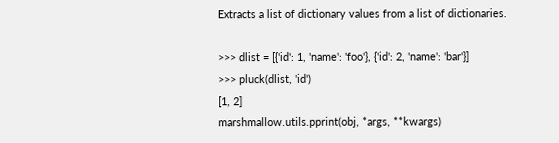Extracts a list of dictionary values from a list of dictionaries.

>>> dlist = [{'id': 1, 'name': 'foo'}, {'id': 2, 'name': 'bar'}]
>>> pluck(dlist, 'id')
[1, 2]
marshmallow.utils.pprint(obj, *args, **kwargs)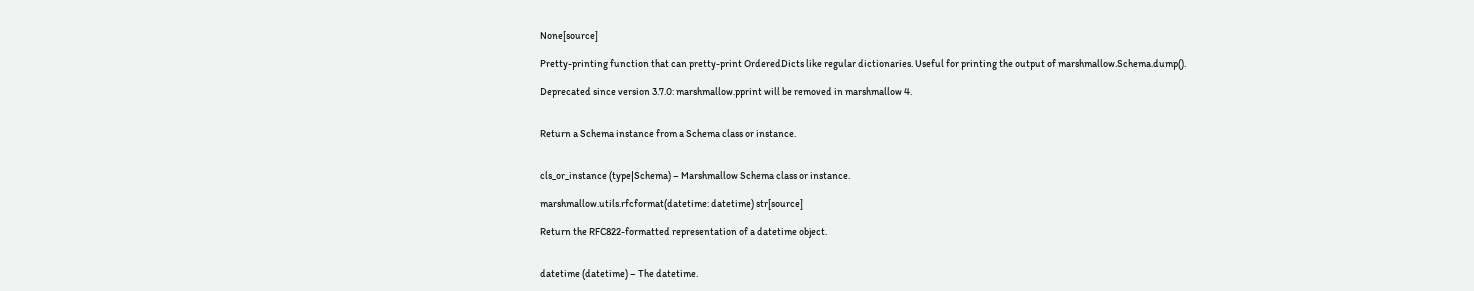None[source]

Pretty-printing function that can pretty-print OrderedDicts like regular dictionaries. Useful for printing the output of marshmallow.Schema.dump().

Deprecated since version 3.7.0: marshmallow.pprint will be removed in marshmallow 4.


Return a Schema instance from a Schema class or instance.


cls_or_instance (type|Schema) – Marshmallow Schema class or instance.

marshmallow.utils.rfcformat(datetime: datetime) str[source]

Return the RFC822-formatted representation of a datetime object.


datetime (datetime) – The datetime.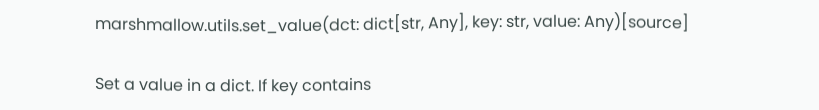marshmallow.utils.set_value(dct: dict[str, Any], key: str, value: Any)[source]

Set a value in a dict. If key contains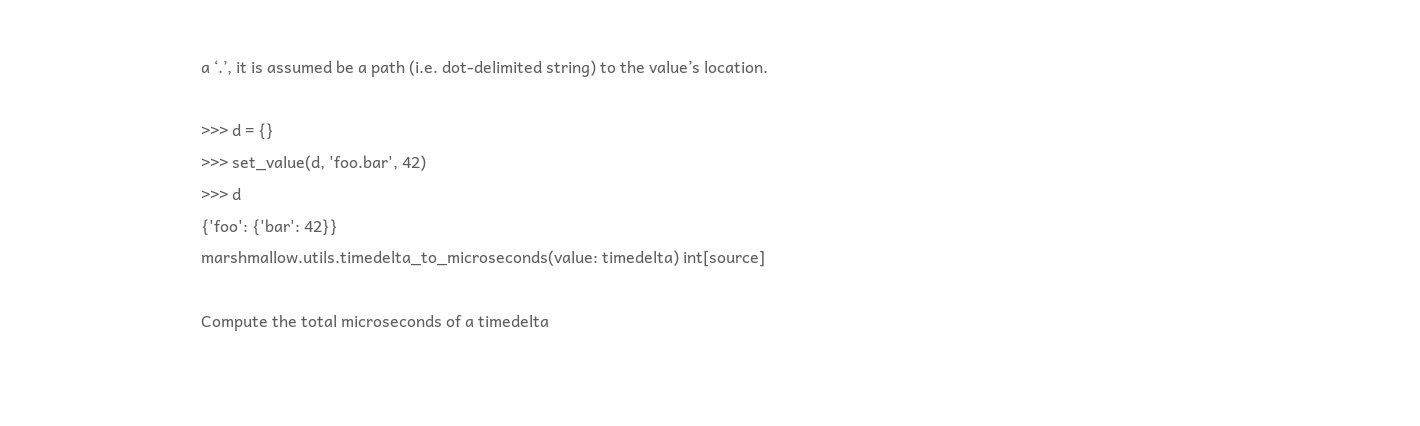a ‘.’, it is assumed be a path (i.e. dot-delimited string) to the value’s location.

>>> d = {}
>>> set_value(d, 'foo.bar', 42)
>>> d
{'foo': {'bar': 42}}
marshmallow.utils.timedelta_to_microseconds(value: timedelta) int[source]

Compute the total microseconds of a timedelta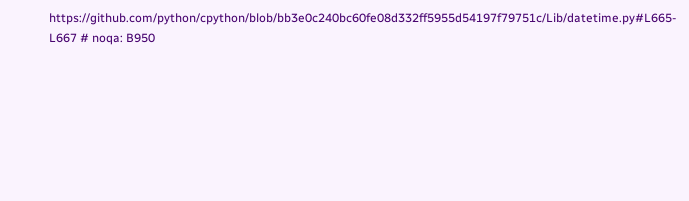https://github.com/python/cpython/blob/bb3e0c240bc60fe08d332ff5955d54197f79751c/Lib/datetime.py#L665-L667 # noqa: B950